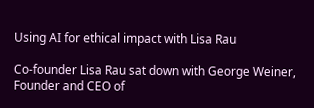Using AI for ethical impact with Lisa Rau

Co-founder Lisa Rau sat down with George Weiner, Founder and CEO of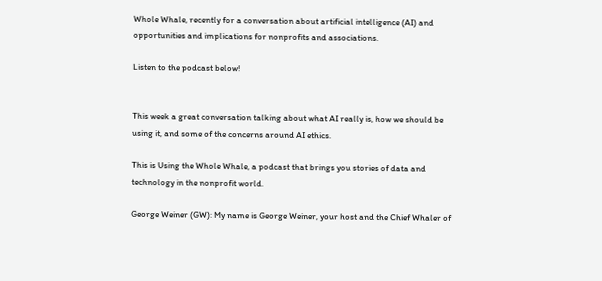Whole Whale, recently for a conversation about artificial intelligence (AI) and opportunities and implications for nonprofits and associations.

Listen to the podcast below!


This week a great conversation talking about what AI really is, how we should be using it, and some of the concerns around AI ethics.

This is Using the Whole Whale, a podcast that brings you stories of data and technology in the nonprofit world.

George Weiner (GW): My name is George Weiner, your host and the Chief Whaler of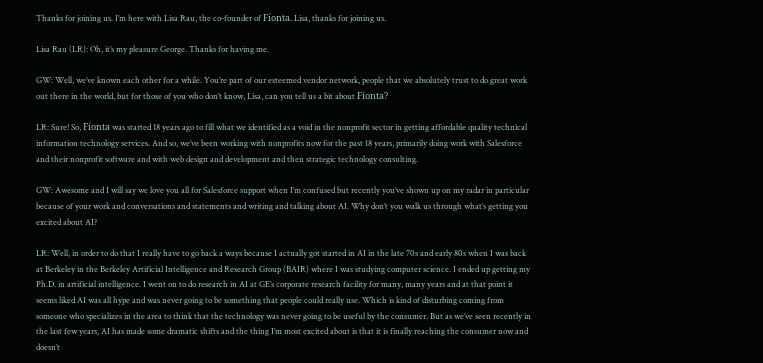Thanks for joining us. I’m here with Lisa Rau, the co-founder of Fíonta. Lisa, thanks for joining us.

Lisa Rau (LR): Oh, it’s my pleasure George. Thanks for having me.

GW: Well, we’ve known each other for a while. You’re part of our esteemed vendor network, people that we absolutely trust to do great work out there in the world, but for those of you who don’t know, Lisa, can you tell us a bit about Fíonta?

LR: Sure! So, Fíonta was started 18 years ago to fill what we identified as a void in the nonprofit sector in getting affordable quality technical information technology services. And so, we’ve been working with nonprofits now for the past 18 years, primarily doing work with Salesforce and their nonprofit software and with web design and development and then strategic technology consulting.

GW: Awesome and I will say we love you all for Salesforce support when I’m confused but recently you’ve shown up on my radar in particular because of your work and conversations and statements and writing and talking about AI. Why don’t you walk us through what’s getting you excited about AI?

LR: Well, in order to do that I really have to go back a ways because I actually got started in AI in the late 70s and early 80s when I was back at Berkeley in the Berkeley Artificial Intelligence and Research Group (BAIR) where I was studying computer science. I ended up getting my Ph.D. in artificial intelligence. I went on to do research in AI at GE’s corporate research facility for many, many years and at that point it seems liked AI was all hype and was never going to be something that people could really use. Which is kind of disturbing coming from someone who specializes in the area to think that the technology was never going to be useful by the consumer. But as we’ve seen recently in the last few years, AI has made some dramatic shifts and the thing I’m most excited about is that it is finally reaching the consumer now and doesn’t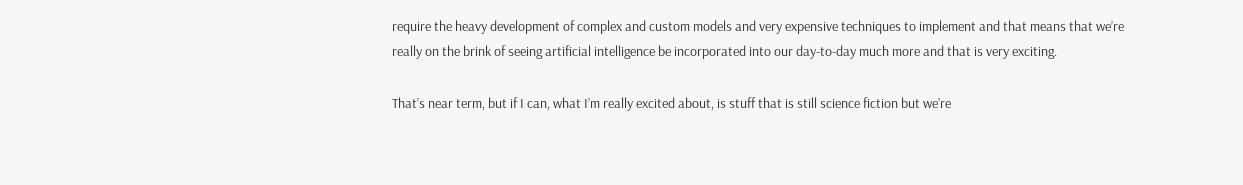require the heavy development of complex and custom models and very expensive techniques to implement and that means that we’re really on the brink of seeing artificial intelligence be incorporated into our day-to-day much more and that is very exciting.

That’s near term, but if I can, what I’m really excited about, is stuff that is still science fiction but we’re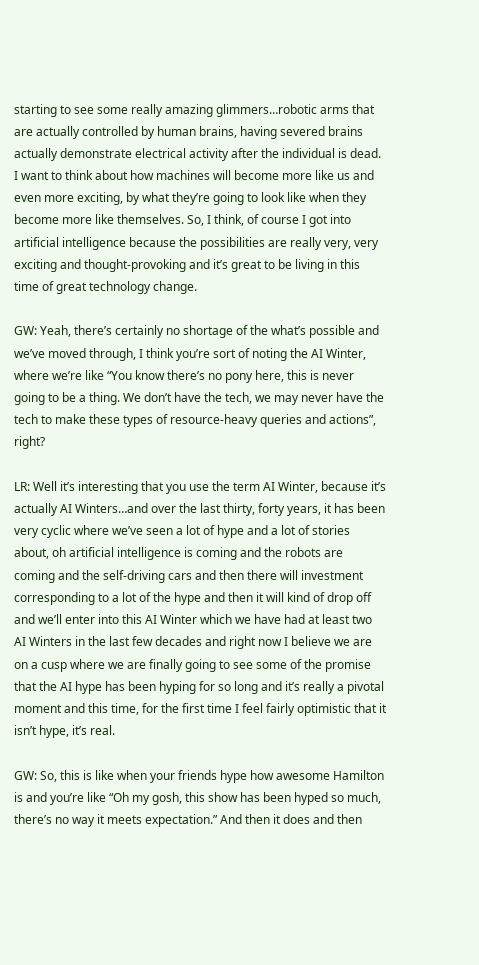starting to see some really amazing glimmers…robotic arms that are actually controlled by human brains, having severed brains actually demonstrate electrical activity after the individual is dead. I want to think about how machines will become more like us and even more exciting, by what they’re going to look like when they become more like themselves. So, I think, of course I got into artificial intelligence because the possibilities are really very, very exciting and thought-provoking and it’s great to be living in this time of great technology change.

GW: Yeah, there’s certainly no shortage of the what’s possible and we’ve moved through, I think you’re sort of noting the AI Winter, where we’re like “You know there’s no pony here, this is never going to be a thing. We don’t have the tech, we may never have the tech to make these types of resource-heavy queries and actions”, right?

LR: Well it’s interesting that you use the term AI Winter, because it’s actually AI Winters…and over the last thirty, forty years, it has been very cyclic where we’ve seen a lot of hype and a lot of stories about, oh artificial intelligence is coming and the robots are coming and the self-driving cars and then there will investment corresponding to a lot of the hype and then it will kind of drop off and we’ll enter into this AI Winter which we have had at least two AI Winters in the last few decades and right now I believe we are on a cusp where we are finally going to see some of the promise that the AI hype has been hyping for so long and it’s really a pivotal moment and this time, for the first time I feel fairly optimistic that it isn’t hype, it’s real.

GW: So, this is like when your friends hype how awesome Hamilton is and you’re like “Oh my gosh, this show has been hyped so much, there’s no way it meets expectation.” And then it does and then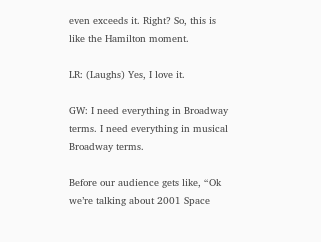even exceeds it. Right? So, this is like the Hamilton moment.

LR: (Laughs) Yes, I love it.

GW: I need everything in Broadway terms. I need everything in musical Broadway terms.

Before our audience gets like, “Ok we’re talking about 2001 Space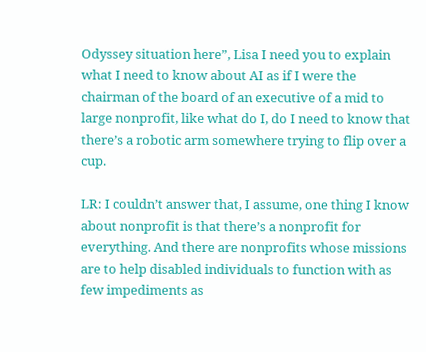Odyssey situation here”, Lisa I need you to explain what I need to know about AI as if I were the chairman of the board of an executive of a mid to large nonprofit, like what do I, do I need to know that there’s a robotic arm somewhere trying to flip over a cup.

LR: I couldn’t answer that, I assume, one thing I know about nonprofit is that there’s a nonprofit for everything. And there are nonprofits whose missions are to help disabled individuals to function with as few impediments as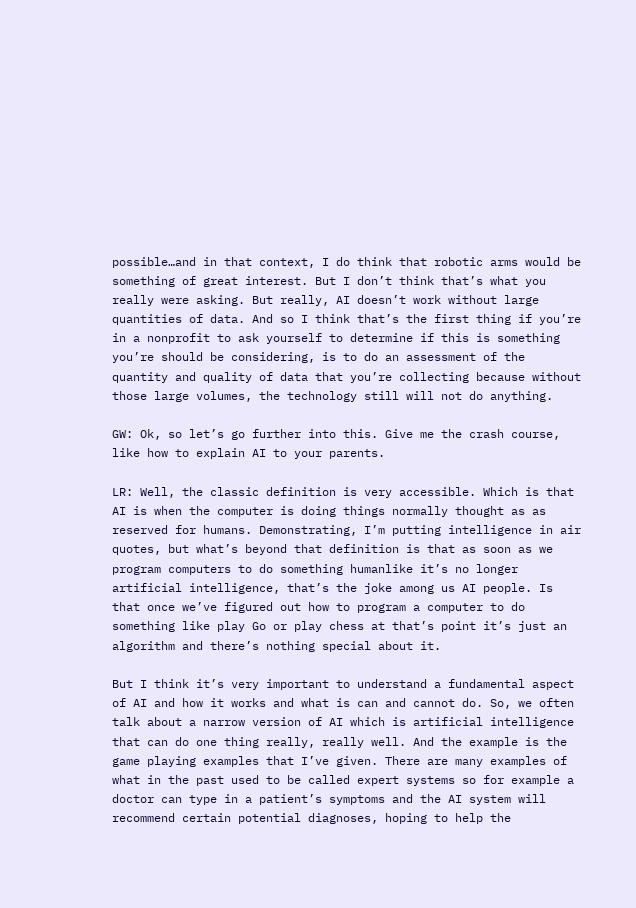possible…and in that context, I do think that robotic arms would be something of great interest. But I don’t think that’s what you really were asking. But really, AI doesn’t work without large quantities of data. And so I think that’s the first thing if you’re in a nonprofit to ask yourself to determine if this is something you’re should be considering, is to do an assessment of the quantity and quality of data that you’re collecting because without those large volumes, the technology still will not do anything.

GW: Ok, so let’s go further into this. Give me the crash course, like how to explain AI to your parents.

LR: Well, the classic definition is very accessible. Which is that AI is when the computer is doing things normally thought as as reserved for humans. Demonstrating, I’m putting intelligence in air quotes, but what’s beyond that definition is that as soon as we program computers to do something humanlike it’s no longer artificial intelligence, that’s the joke among us AI people. Is that once we’ve figured out how to program a computer to do something like play Go or play chess at that’s point it’s just an algorithm and there’s nothing special about it.

But I think it’s very important to understand a fundamental aspect of AI and how it works and what is can and cannot do. So, we often talk about a narrow version of AI which is artificial intelligence that can do one thing really, really well. And the example is the game playing examples that I’ve given. There are many examples of what in the past used to be called expert systems so for example a doctor can type in a patient’s symptoms and the AI system will recommend certain potential diagnoses, hoping to help the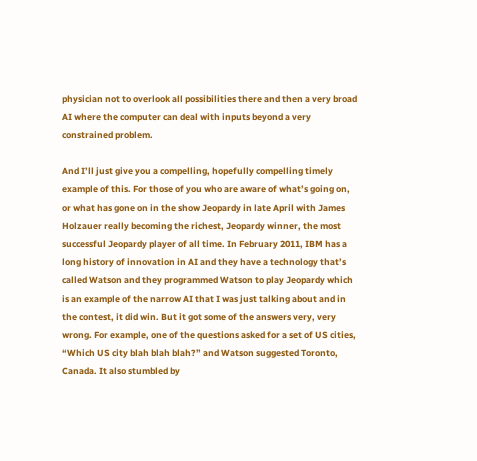physician not to overlook all possibilities there and then a very broad AI where the computer can deal with inputs beyond a very constrained problem.

And I’ll just give you a compelling, hopefully compelling timely example of this. For those of you who are aware of what’s going on, or what has gone on in the show Jeopardy in late April with James Holzauer really becoming the richest, Jeopardy winner, the most successful Jeopardy player of all time. In February 2011, IBM has a long history of innovation in AI and they have a technology that’s called Watson and they programmed Watson to play Jeopardy which is an example of the narrow AI that I was just talking about and in the contest, it did win. But it got some of the answers very, very wrong. For example, one of the questions asked for a set of US cities, “Which US city blah blah blah?” and Watson suggested Toronto, Canada. It also stumbled by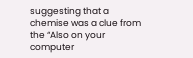suggesting that a chemise was a clue from the “Also on your computer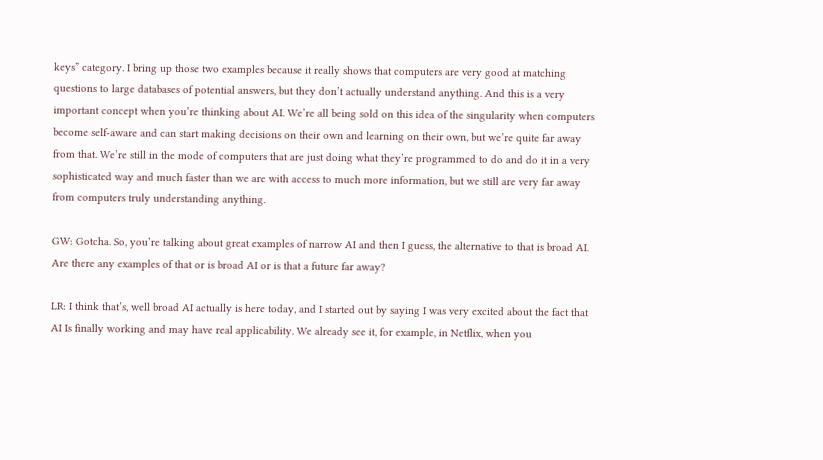keys” category. I bring up those two examples because it really shows that computers are very good at matching questions to large databases of potential answers, but they don’t actually understand anything. And this is a very important concept when you’re thinking about AI. We’re all being sold on this idea of the singularity when computers become self-aware and can start making decisions on their own and learning on their own, but we’re quite far away from that. We’re still in the mode of computers that are just doing what they’re programmed to do and do it in a very sophisticated way and much faster than we are with access to much more information, but we still are very far away from computers truly understanding anything.

GW: Gotcha. So, you’re talking about great examples of narrow AI and then I guess, the alternative to that is broad AI. Are there any examples of that or is broad AI or is that a future far away?

LR: I think that’s, well broad AI actually is here today, and I started out by saying I was very excited about the fact that AI Is finally working and may have real applicability. We already see it, for example, in Netflix, when you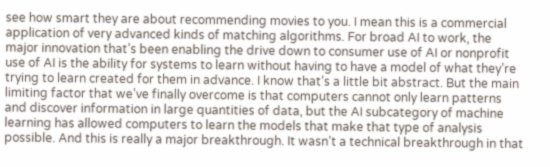see how smart they are about recommending movies to you. I mean this is a commercial application of very advanced kinds of matching algorithms. For broad AI to work, the major innovation that’s been enabling the drive down to consumer use of AI or nonprofit use of AI is the ability for systems to learn without having to have a model of what they’re trying to learn created for them in advance. I know that’s a little bit abstract. But the main limiting factor that we’ve finally overcome is that computers cannot only learn patterns and discover information in large quantities of data, but the AI subcategory of machine learning has allowed computers to learn the models that make that type of analysis possible. And this is really a major breakthrough. It wasn’t a technical breakthrough in that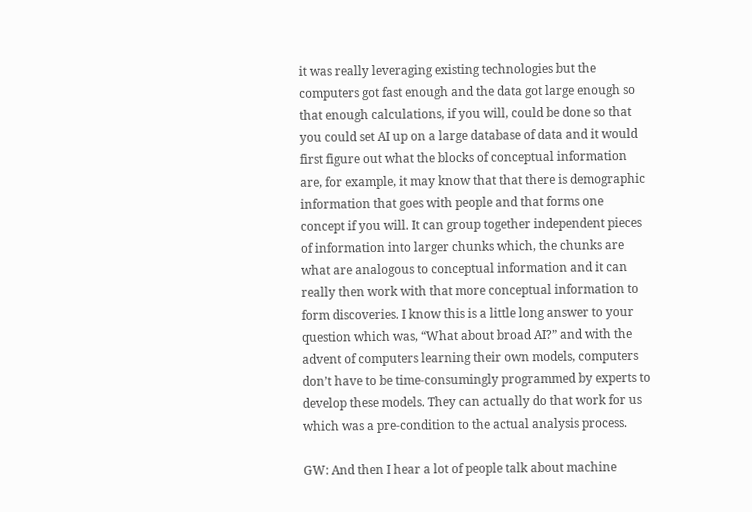it was really leveraging existing technologies but the computers got fast enough and the data got large enough so that enough calculations, if you will, could be done so that you could set AI up on a large database of data and it would first figure out what the blocks of conceptual information are, for example, it may know that that there is demographic information that goes with people and that forms one concept if you will. It can group together independent pieces of information into larger chunks which, the chunks are what are analogous to conceptual information and it can really then work with that more conceptual information to form discoveries. I know this is a little long answer to your question which was, “What about broad AI?” and with the advent of computers learning their own models, computers don’t have to be time-consumingly programmed by experts to develop these models. They can actually do that work for us which was a pre-condition to the actual analysis process.

GW: And then I hear a lot of people talk about machine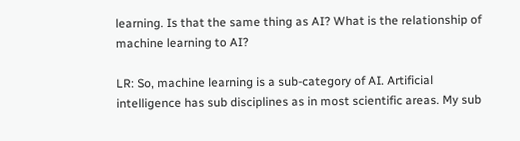learning. Is that the same thing as AI? What is the relationship of machine learning to AI?

LR: So, machine learning is a sub-category of AI. Artificial intelligence has sub disciplines as in most scientific areas. My sub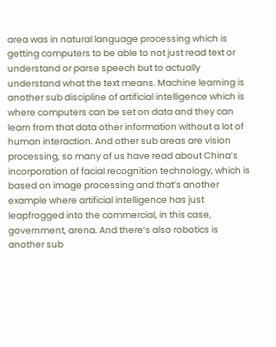area was in natural language processing which is getting computers to be able to not just read text or understand or parse speech but to actually understand what the text means. Machine learning is another sub discipline of artificial intelligence which is where computers can be set on data and they can learn from that data other information without a lot of human interaction. And other sub areas are vision processing, so many of us have read about China’s incorporation of facial recognition technology, which is based on image processing and that’s another example where artificial intelligence has just leapfrogged into the commercial, in this case, government, arena. And there’s also robotics is another sub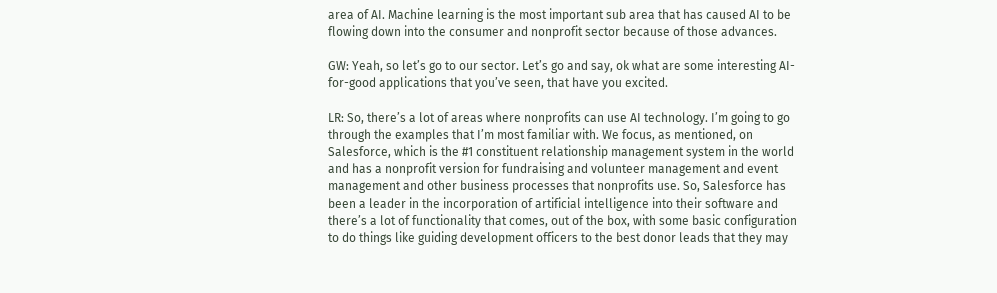area of AI. Machine learning is the most important sub area that has caused AI to be flowing down into the consumer and nonprofit sector because of those advances.

GW: Yeah, so let’s go to our sector. Let’s go and say, ok what are some interesting AI-for-good applications that you’ve seen, that have you excited.

LR: So, there’s a lot of areas where nonprofits can use AI technology. I’m going to go through the examples that I’m most familiar with. We focus, as mentioned, on Salesforce, which is the #1 constituent relationship management system in the world and has a nonprofit version for fundraising and volunteer management and event management and other business processes that nonprofits use. So, Salesforce has been a leader in the incorporation of artificial intelligence into their software and there’s a lot of functionality that comes, out of the box, with some basic configuration to do things like guiding development officers to the best donor leads that they may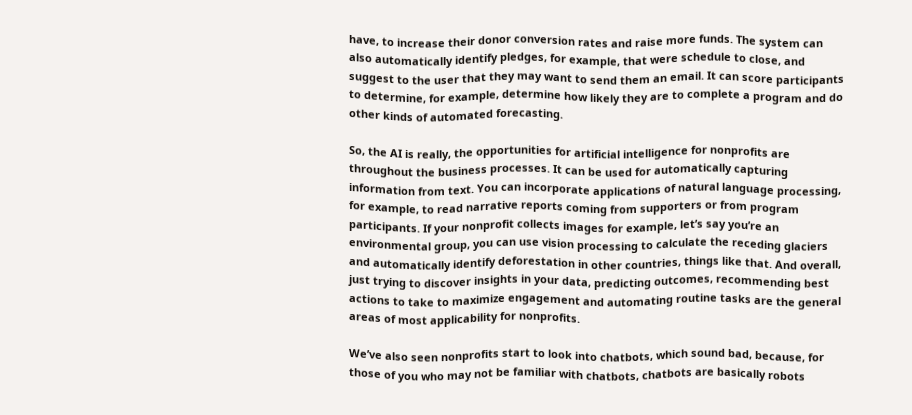have, to increase their donor conversion rates and raise more funds. The system can also automatically identify pledges, for example, that were schedule to close, and suggest to the user that they may want to send them an email. It can score participants to determine, for example, determine how likely they are to complete a program and do other kinds of automated forecasting.

So, the AI is really, the opportunities for artificial intelligence for nonprofits are throughout the business processes. It can be used for automatically capturing information from text. You can incorporate applications of natural language processing, for example, to read narrative reports coming from supporters or from program participants. If your nonprofit collects images for example, let’s say you’re an environmental group, you can use vision processing to calculate the receding glaciers and automatically identify deforestation in other countries, things like that. And overall, just trying to discover insights in your data, predicting outcomes, recommending best actions to take to maximize engagement and automating routine tasks are the general areas of most applicability for nonprofits.

We’ve also seen nonprofits start to look into chatbots, which sound bad, because, for those of you who may not be familiar with chatbots, chatbots are basically robots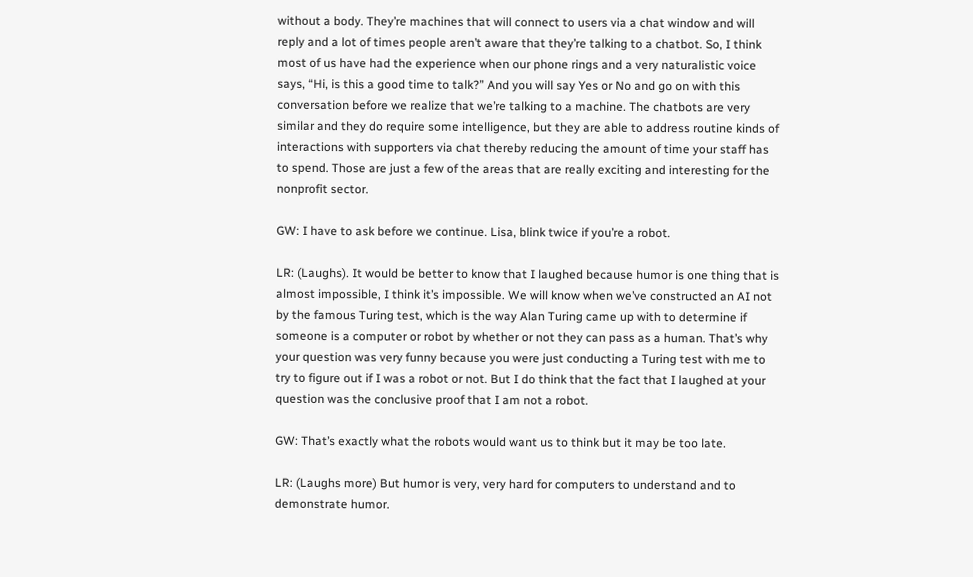without a body. They’re machines that will connect to users via a chat window and will reply and a lot of times people aren’t aware that they’re talking to a chatbot. So, I think most of us have had the experience when our phone rings and a very naturalistic voice says, “Hi, is this a good time to talk?” And you will say Yes or No and go on with this conversation before we realize that we’re talking to a machine. The chatbots are very similar and they do require some intelligence, but they are able to address routine kinds of interactions with supporters via chat thereby reducing the amount of time your staff has to spend. Those are just a few of the areas that are really exciting and interesting for the nonprofit sector.

GW: I have to ask before we continue. Lisa, blink twice if you’re a robot.

LR: (Laughs). It would be better to know that I laughed because humor is one thing that is almost impossible, I think it’s impossible. We will know when we’ve constructed an AI not by the famous Turing test, which is the way Alan Turing came up with to determine if someone is a computer or robot by whether or not they can pass as a human. That’s why your question was very funny because you were just conducting a Turing test with me to try to figure out if I was a robot or not. But I do think that the fact that I laughed at your question was the conclusive proof that I am not a robot.

GW: That’s exactly what the robots would want us to think but it may be too late.

LR: (Laughs more) But humor is very, very hard for computers to understand and to demonstrate humor.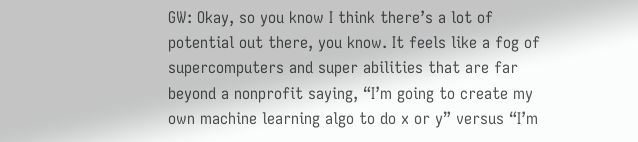GW: Okay, so you know I think there’s a lot of potential out there, you know. It feels like a fog of supercomputers and super abilities that are far beyond a nonprofit saying, “I’m going to create my own machine learning algo to do x or y” versus “I’m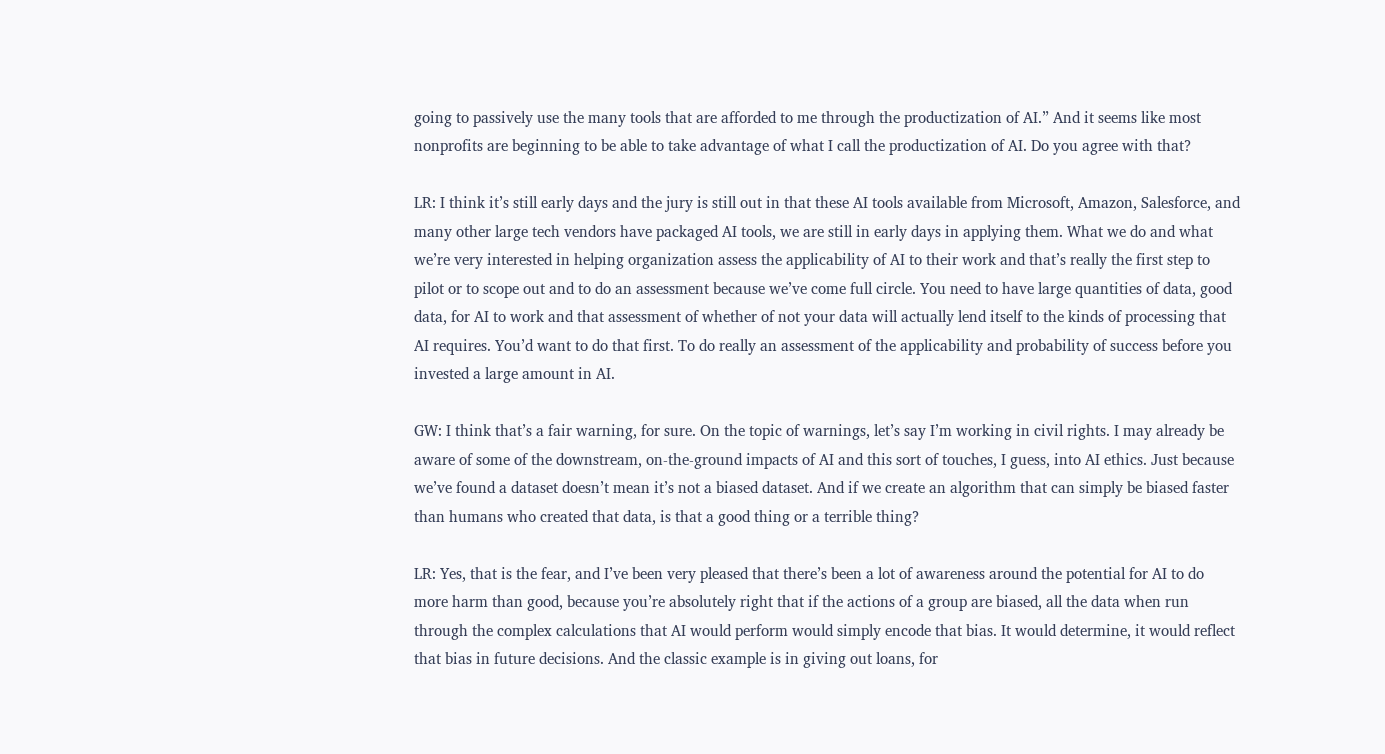going to passively use the many tools that are afforded to me through the productization of AI.” And it seems like most nonprofits are beginning to be able to take advantage of what I call the productization of AI. Do you agree with that?

LR: I think it’s still early days and the jury is still out in that these AI tools available from Microsoft, Amazon, Salesforce, and many other large tech vendors have packaged AI tools, we are still in early days in applying them. What we do and what we’re very interested in helping organization assess the applicability of AI to their work and that’s really the first step to pilot or to scope out and to do an assessment because we’ve come full circle. You need to have large quantities of data, good data, for AI to work and that assessment of whether of not your data will actually lend itself to the kinds of processing that AI requires. You’d want to do that first. To do really an assessment of the applicability and probability of success before you invested a large amount in AI.

GW: I think that’s a fair warning, for sure. On the topic of warnings, let’s say I’m working in civil rights. I may already be aware of some of the downstream, on-the-ground impacts of AI and this sort of touches, I guess, into AI ethics. Just because we’ve found a dataset doesn’t mean it’s not a biased dataset. And if we create an algorithm that can simply be biased faster than humans who created that data, is that a good thing or a terrible thing?

LR: Yes, that is the fear, and I’ve been very pleased that there’s been a lot of awareness around the potential for AI to do more harm than good, because you’re absolutely right that if the actions of a group are biased, all the data when run through the complex calculations that AI would perform would simply encode that bias. It would determine, it would reflect that bias in future decisions. And the classic example is in giving out loans, for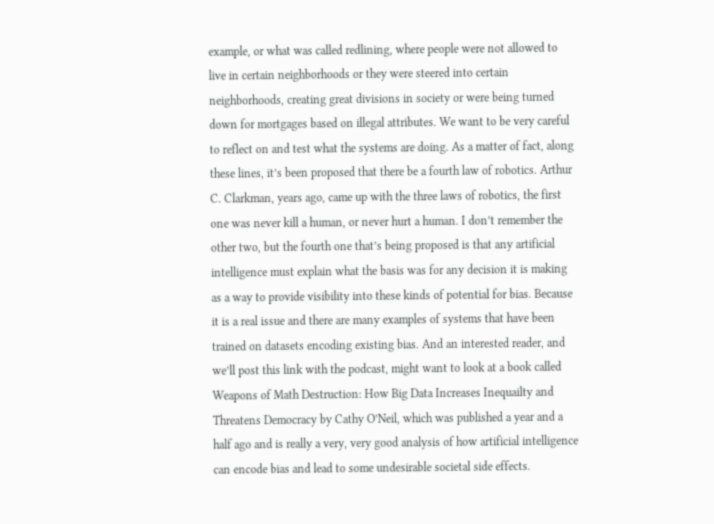example, or what was called redlining, where people were not allowed to live in certain neighborhoods or they were steered into certain neighborhoods, creating great divisions in society or were being turned down for mortgages based on illegal attributes. We want to be very careful to reflect on and test what the systems are doing. As a matter of fact, along these lines, it’s been proposed that there be a fourth law of robotics. Arthur C. Clarkman, years ago, came up with the three laws of robotics, the first one was never kill a human, or never hurt a human. I don’t remember the other two, but the fourth one that’s being proposed is that any artificial intelligence must explain what the basis was for any decision it is making as a way to provide visibility into these kinds of potential for bias. Because it is a real issue and there are many examples of systems that have been trained on datasets encoding existing bias. And an interested reader, and we’ll post this link with the podcast, might want to look at a book called Weapons of Math Destruction: How Big Data Increases Inequailty and Threatens Democracy by Cathy O’Neil, which was published a year and a half ago and is really a very, very good analysis of how artificial intelligence can encode bias and lead to some undesirable societal side effects.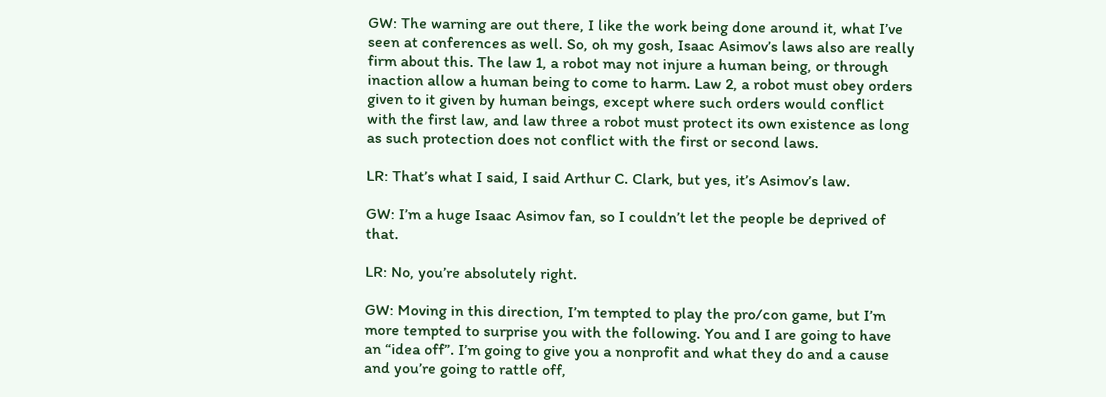GW: The warning are out there, I like the work being done around it, what I’ve seen at conferences as well. So, oh my gosh, Isaac Asimov’s laws also are really firm about this. The law 1, a robot may not injure a human being, or through inaction allow a human being to come to harm. Law 2, a robot must obey orders given to it given by human beings, except where such orders would conflict with the first law, and law three a robot must protect its own existence as long as such protection does not conflict with the first or second laws.

LR: That’s what I said, I said Arthur C. Clark, but yes, it’s Asimov’s law.

GW: I’m a huge Isaac Asimov fan, so I couldn’t let the people be deprived of that.

LR: No, you’re absolutely right.

GW: Moving in this direction, I’m tempted to play the pro/con game, but I’m more tempted to surprise you with the following. You and I are going to have an “idea off”. I’m going to give you a nonprofit and what they do and a cause and you’re going to rattle off,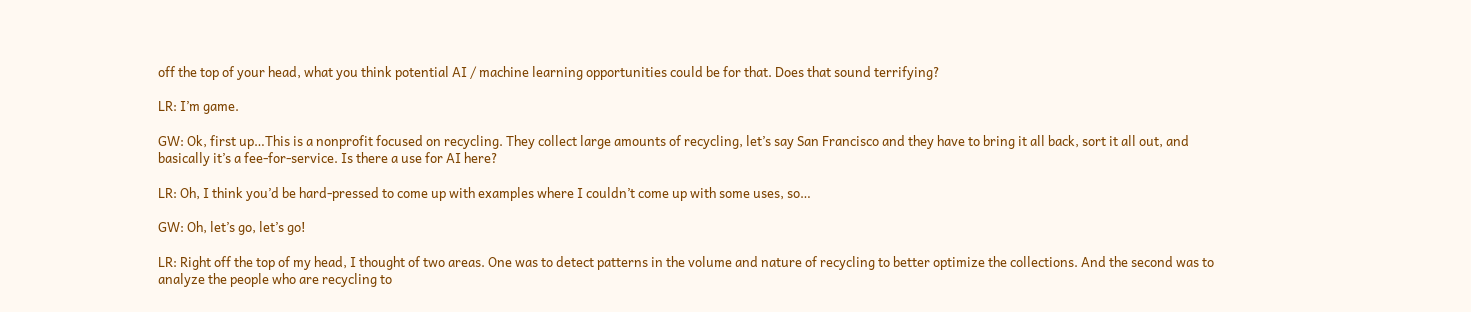off the top of your head, what you think potential AI / machine learning opportunities could be for that. Does that sound terrifying?

LR: I’m game.

GW: Ok, first up…This is a nonprofit focused on recycling. They collect large amounts of recycling, let’s say San Francisco and they have to bring it all back, sort it all out, and basically it’s a fee-for-service. Is there a use for AI here?

LR: Oh, I think you’d be hard-pressed to come up with examples where I couldn’t come up with some uses, so…

GW: Oh, let’s go, let’s go!

LR: Right off the top of my head, I thought of two areas. One was to detect patterns in the volume and nature of recycling to better optimize the collections. And the second was to analyze the people who are recycling to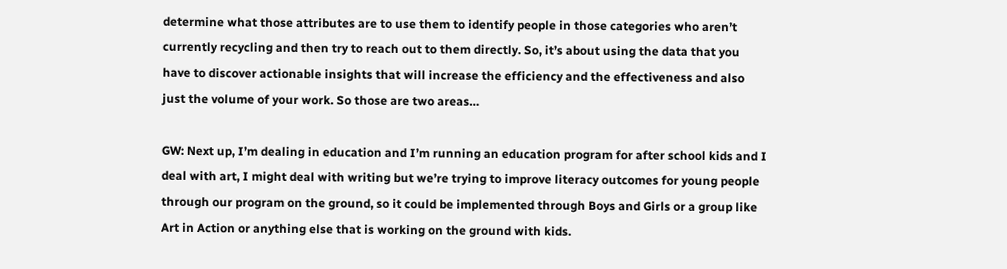determine what those attributes are to use them to identify people in those categories who aren’t currently recycling and then try to reach out to them directly. So, it’s about using the data that you have to discover actionable insights that will increase the efficiency and the effectiveness and also just the volume of your work. So those are two areas…

GW: Next up, I’m dealing in education and I’m running an education program for after school kids and I deal with art, I might deal with writing but we’re trying to improve literacy outcomes for young people through our program on the ground, so it could be implemented through Boys and Girls or a group like Art in Action or anything else that is working on the ground with kids.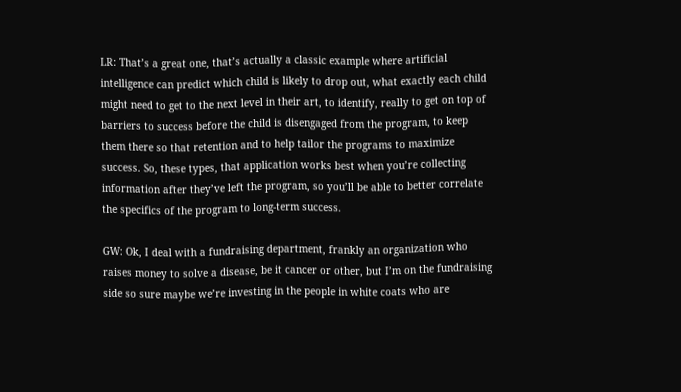LR: That’s a great one, that’s actually a classic example where artificial intelligence can predict which child is likely to drop out, what exactly each child might need to get to the next level in their art, to identify, really to get on top of barriers to success before the child is disengaged from the program, to keep them there so that retention and to help tailor the programs to maximize success. So, these types, that application works best when you’re collecting information after they’ve left the program, so you’ll be able to better correlate the specifics of the program to long-term success.

GW: Ok, I deal with a fundraising department, frankly an organization who raises money to solve a disease, be it cancer or other, but I’m on the fundraising side so sure maybe we’re investing in the people in white coats who are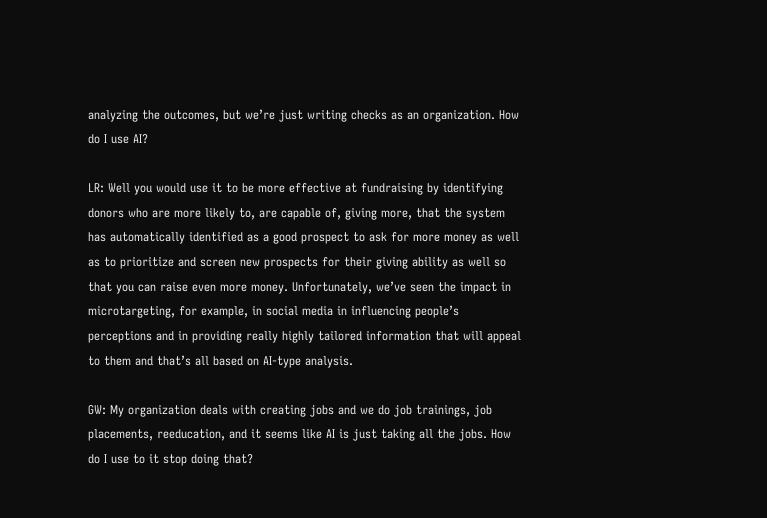analyzing the outcomes, but we’re just writing checks as an organization. How do I use AI?

LR: Well you would use it to be more effective at fundraising by identifying donors who are more likely to, are capable of, giving more, that the system has automatically identified as a good prospect to ask for more money as well as to prioritize and screen new prospects for their giving ability as well so that you can raise even more money. Unfortunately, we’ve seen the impact in microtargeting, for example, in social media in influencing people’s perceptions and in providing really highly tailored information that will appeal to them and that’s all based on AI-type analysis.

GW: My organization deals with creating jobs and we do job trainings, job placements, reeducation, and it seems like AI is just taking all the jobs. How do I use to it stop doing that?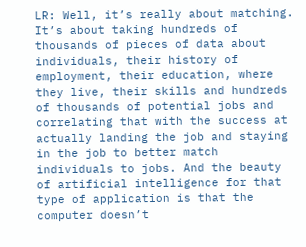LR: Well, it’s really about matching. It’s about taking hundreds of thousands of pieces of data about individuals, their history of employment, their education, where they live, their skills and hundreds of thousands of potential jobs and correlating that with the success at actually landing the job and staying in the job to better match individuals to jobs. And the beauty of artificial intelligence for that type of application is that the computer doesn’t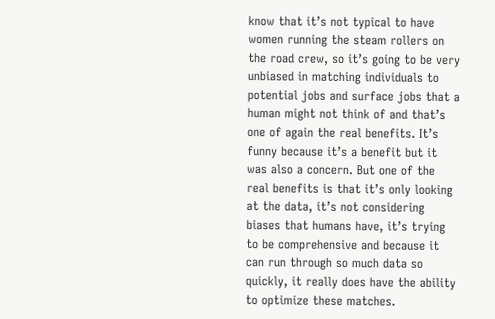know that it’s not typical to have women running the steam rollers on the road crew, so it’s going to be very unbiased in matching individuals to potential jobs and surface jobs that a human might not think of and that’s one of again the real benefits. It’s funny because it’s a benefit but it was also a concern. But one of the real benefits is that it’s only looking at the data, it’s not considering biases that humans have, it’s trying to be comprehensive and because it can run through so much data so quickly, it really does have the ability to optimize these matches.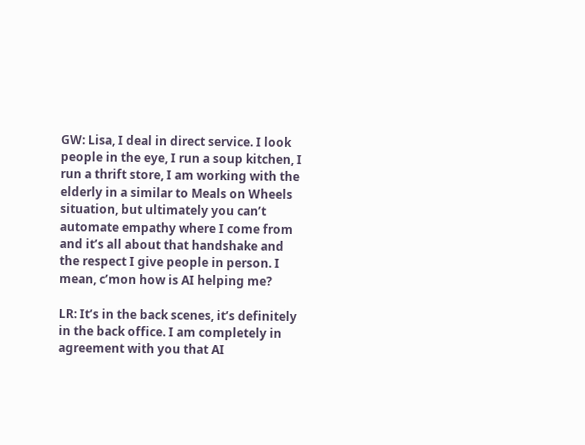GW: Lisa, I deal in direct service. I look people in the eye, I run a soup kitchen, I run a thrift store, I am working with the elderly in a similar to Meals on Wheels situation, but ultimately you can’t automate empathy where I come from and it’s all about that handshake and the respect I give people in person. I mean, c’mon how is AI helping me?

LR: It’s in the back scenes, it’s definitely in the back office. I am completely in agreement with you that AI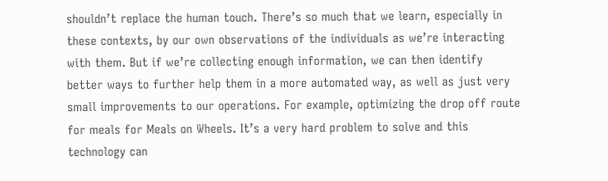shouldn’t replace the human touch. There’s so much that we learn, especially in these contexts, by our own observations of the individuals as we’re interacting with them. But if we’re collecting enough information, we can then identify better ways to further help them in a more automated way, as well as just very small improvements to our operations. For example, optimizing the drop off route for meals for Meals on Wheels. It’s a very hard problem to solve and this technology can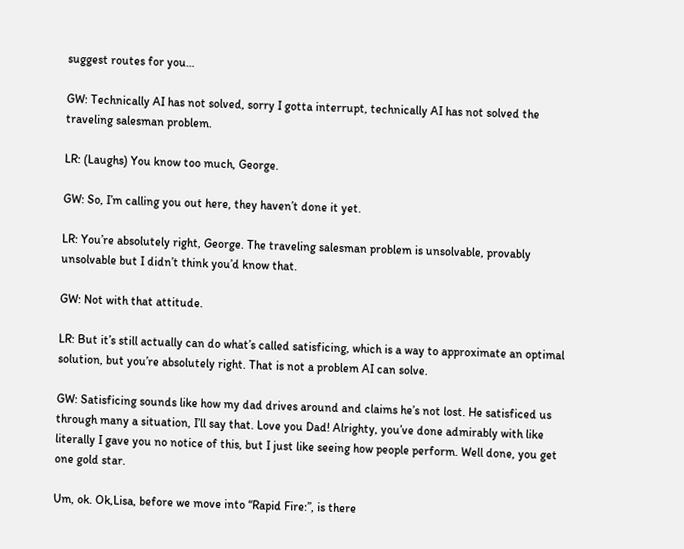suggest routes for you…

GW: Technically AI has not solved, sorry I gotta interrupt, technically AI has not solved the traveling salesman problem.

LR: (Laughs) You know too much, George.

GW: So, I’m calling you out here, they haven’t done it yet.

LR: You’re absolutely right, George. The traveling salesman problem is unsolvable, provably unsolvable but I didn’t think you’d know that.

GW: Not with that attitude.

LR: But it’s still actually can do what’s called satisficing, which is a way to approximate an optimal solution, but you’re absolutely right. That is not a problem AI can solve.

GW: Satisficing sounds like how my dad drives around and claims he’s not lost. He satisficed us through many a situation, I’ll say that. Love you Dad! Alrighty, you’ve done admirably with like literally I gave you no notice of this, but I just like seeing how people perform. Well done, you get one gold star.

Um, ok. Ok,Lisa, before we move into “Rapid Fire:”, is there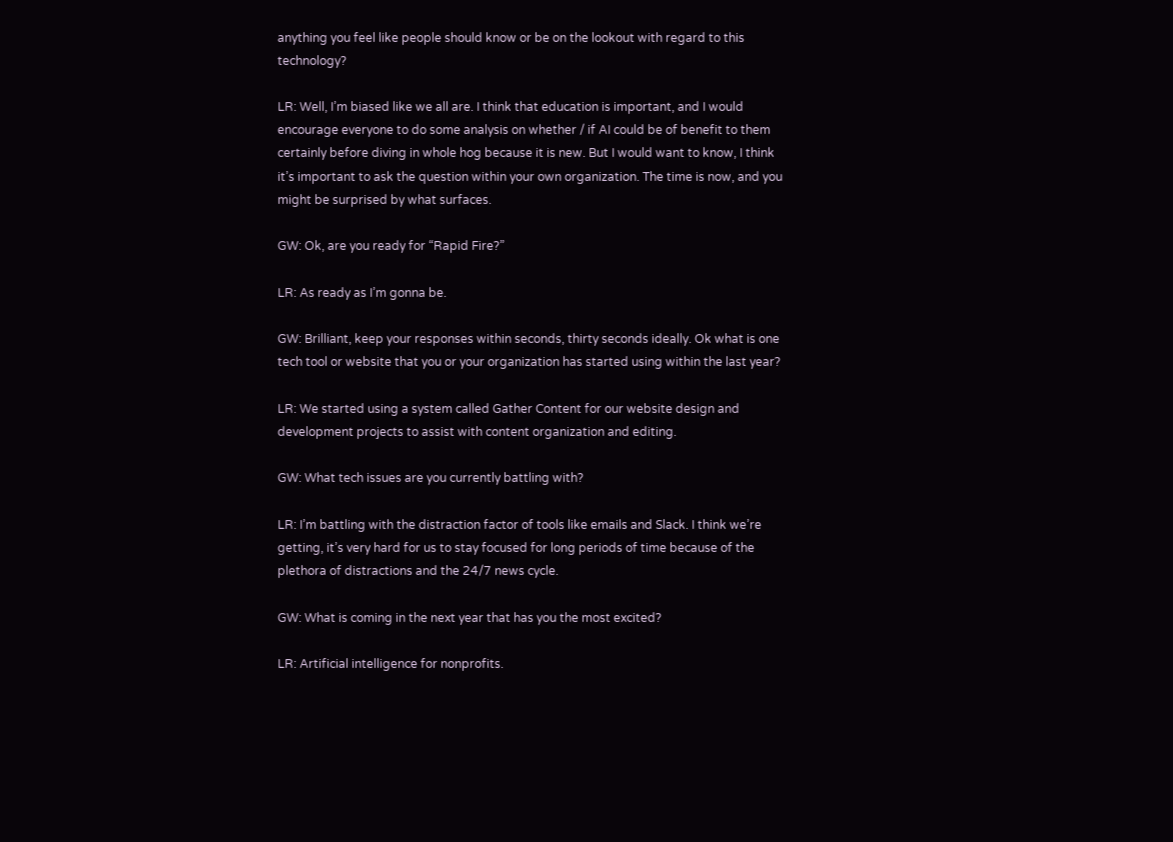anything you feel like people should know or be on the lookout with regard to this technology?

LR: Well, I’m biased like we all are. I think that education is important, and I would encourage everyone to do some analysis on whether / if AI could be of benefit to them certainly before diving in whole hog because it is new. But I would want to know, I think it’s important to ask the question within your own organization. The time is now, and you might be surprised by what surfaces.

GW: Ok, are you ready for “Rapid Fire?”

LR: As ready as I’m gonna be.

GW: Brilliant, keep your responses within seconds, thirty seconds ideally. Ok what is one tech tool or website that you or your organization has started using within the last year?

LR: We started using a system called Gather Content for our website design and development projects to assist with content organization and editing.

GW: What tech issues are you currently battling with?

LR: I’m battling with the distraction factor of tools like emails and Slack. I think we’re getting, it’s very hard for us to stay focused for long periods of time because of the plethora of distractions and the 24/7 news cycle.

GW: What is coming in the next year that has you the most excited?

LR: Artificial intelligence for nonprofits.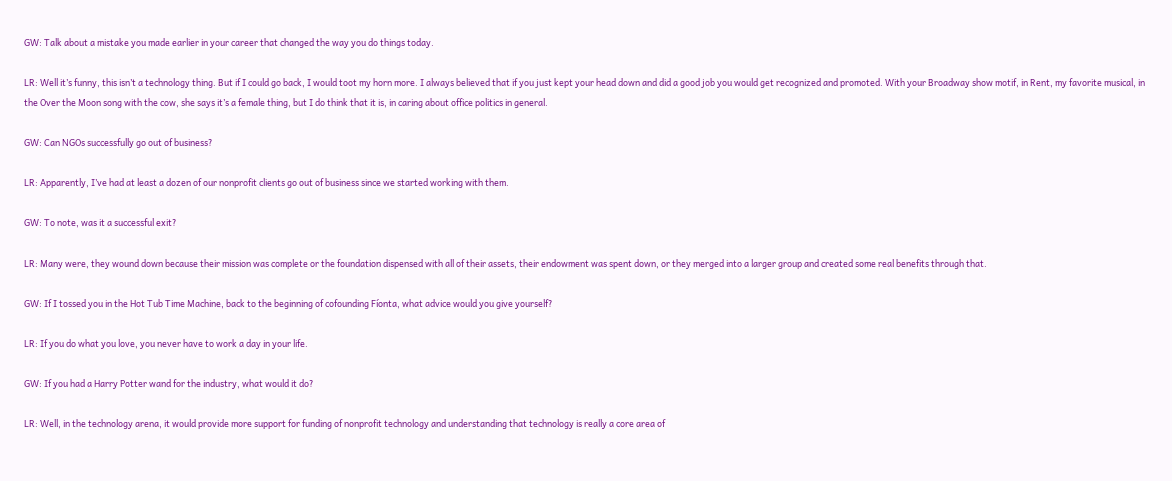GW: Talk about a mistake you made earlier in your career that changed the way you do things today.

LR: Well it’s funny, this isn’t a technology thing. But if I could go back, I would toot my horn more. I always believed that if you just kept your head down and did a good job you would get recognized and promoted. With your Broadway show motif, in Rent, my favorite musical, in the Over the Moon song with the cow, she says it’s a female thing, but I do think that it is, in caring about office politics in general.

GW: Can NGOs successfully go out of business?

LR: Apparently, I’ve had at least a dozen of our nonprofit clients go out of business since we started working with them.

GW: To note, was it a successful exit?

LR: Many were, they wound down because their mission was complete or the foundation dispensed with all of their assets, their endowment was spent down, or they merged into a larger group and created some real benefits through that.

GW: If I tossed you in the Hot Tub Time Machine, back to the beginning of cofounding Fíonta, what advice would you give yourself?

LR: If you do what you love, you never have to work a day in your life.

GW: If you had a Harry Potter wand for the industry, what would it do?

LR: Well, in the technology arena, it would provide more support for funding of nonprofit technology and understanding that technology is really a core area of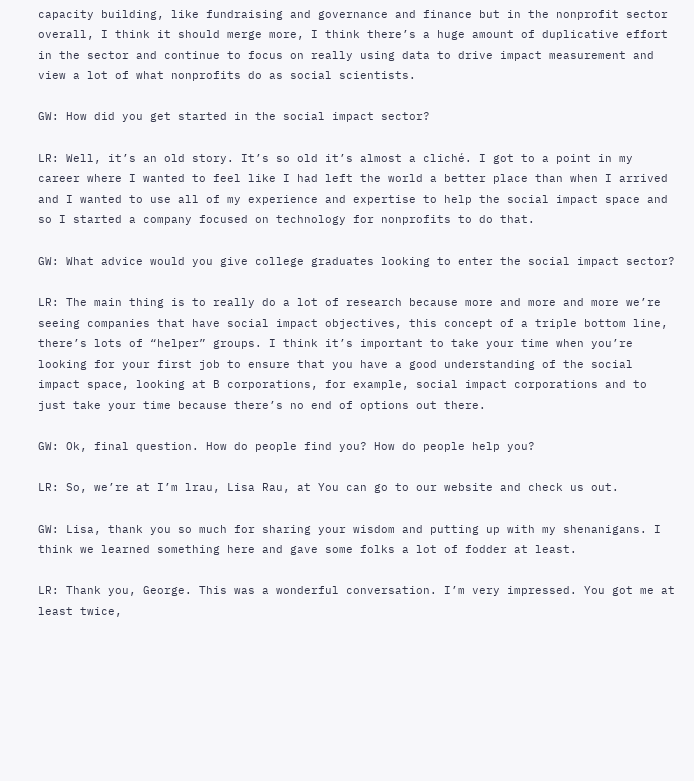capacity building, like fundraising and governance and finance but in the nonprofit sector overall, I think it should merge more, I think there’s a huge amount of duplicative effort in the sector and continue to focus on really using data to drive impact measurement and view a lot of what nonprofits do as social scientists.

GW: How did you get started in the social impact sector?

LR: Well, it’s an old story. It’s so old it’s almost a cliché. I got to a point in my career where I wanted to feel like I had left the world a better place than when I arrived and I wanted to use all of my experience and expertise to help the social impact space and so I started a company focused on technology for nonprofits to do that.

GW: What advice would you give college graduates looking to enter the social impact sector?

LR: The main thing is to really do a lot of research because more and more and more we’re seeing companies that have social impact objectives, this concept of a triple bottom line, there’s lots of “helper” groups. I think it’s important to take your time when you’re looking for your first job to ensure that you have a good understanding of the social impact space, looking at B corporations, for example, social impact corporations and to just take your time because there’s no end of options out there.

GW: Ok, final question. How do people find you? How do people help you?

LR: So, we’re at I’m lrau, Lisa Rau, at You can go to our website and check us out.

GW: Lisa, thank you so much for sharing your wisdom and putting up with my shenanigans. I think we learned something here and gave some folks a lot of fodder at least.

LR: Thank you, George. This was a wonderful conversation. I’m very impressed. You got me at least twice,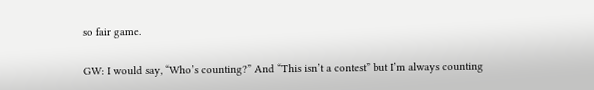so fair game.

GW: I would say, “Who’s counting?” And “This isn’t a contest” but I’m always counting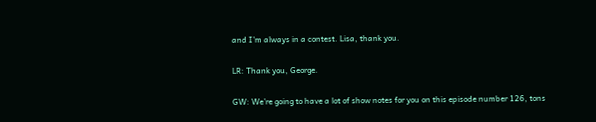and I’m always in a contest. Lisa, thank you.

LR: Thank you, George.

GW: We’re going to have a lot of show notes for you on this episode number 126, tons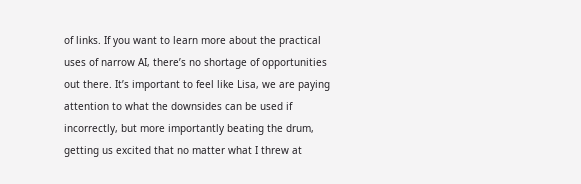of links. If you want to learn more about the practical uses of narrow AI, there’s no shortage of opportunities out there. It’s important to feel like Lisa, we are paying attention to what the downsides can be used if incorrectly, but more importantly beating the drum, getting us excited that no matter what I threw at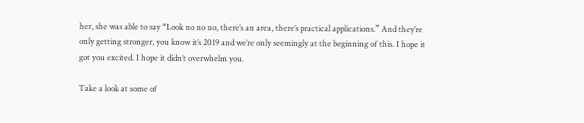her, she was able to say “Look no no no, there’s an area, there’s practical applications.” And they’re only getting stronger, you know it’s 2019 and we’re only seemingly at the beginning of this. I hope it got you excited. I hope it didn’t overwhelm you.

Take a look at some of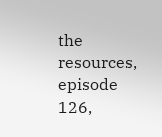the resources, episode 126,